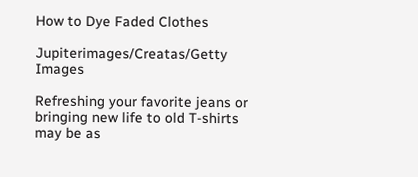How to Dye Faded Clothes

Jupiterimages/Creatas/Getty Images

Refreshing your favorite jeans or bringing new life to old T-shirts may be as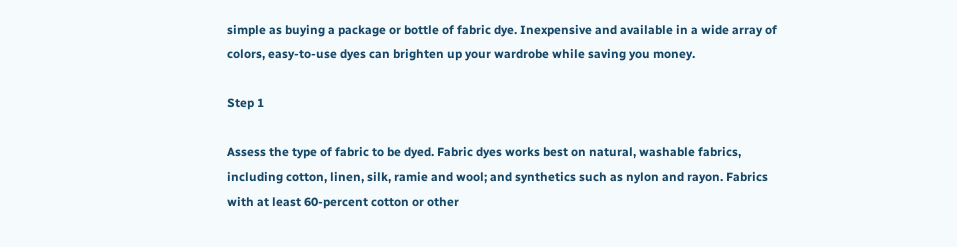simple as buying a package or bottle of fabric dye. Inexpensive and available in a wide array of colors, easy-to-use dyes can brighten up your wardrobe while saving you money.

Step 1

Assess the type of fabric to be dyed. Fabric dyes works best on natural, washable fabrics, including cotton, linen, silk, ramie and wool; and synthetics such as nylon and rayon. Fabrics with at least 60-percent cotton or other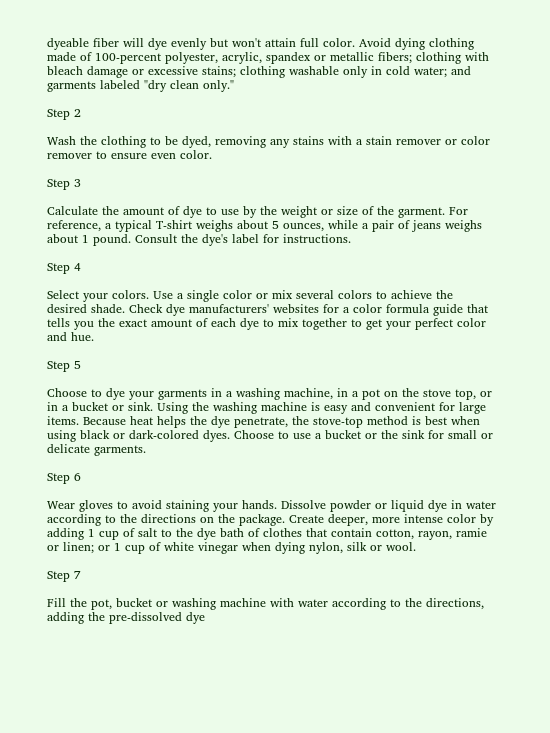dyeable fiber will dye evenly but won't attain full color. Avoid dying clothing made of 100-percent polyester, acrylic, spandex or metallic fibers; clothing with bleach damage or excessive stains; clothing washable only in cold water; and garments labeled "dry clean only."

Step 2

Wash the clothing to be dyed, removing any stains with a stain remover or color remover to ensure even color.

Step 3

Calculate the amount of dye to use by the weight or size of the garment. For reference, a typical T-shirt weighs about 5 ounces, while a pair of jeans weighs about 1 pound. Consult the dye's label for instructions.

Step 4

Select your colors. Use a single color or mix several colors to achieve the desired shade. Check dye manufacturers' websites for a color formula guide that tells you the exact amount of each dye to mix together to get your perfect color and hue.

Step 5

Choose to dye your garments in a washing machine, in a pot on the stove top, or in a bucket or sink. Using the washing machine is easy and convenient for large items. Because heat helps the dye penetrate, the stove-top method is best when using black or dark-colored dyes. Choose to use a bucket or the sink for small or delicate garments.

Step 6

Wear gloves to avoid staining your hands. Dissolve powder or liquid dye in water according to the directions on the package. Create deeper, more intense color by adding 1 cup of salt to the dye bath of clothes that contain cotton, rayon, ramie or linen; or 1 cup of white vinegar when dying nylon, silk or wool.

Step 7

Fill the pot, bucket or washing machine with water according to the directions, adding the pre-dissolved dye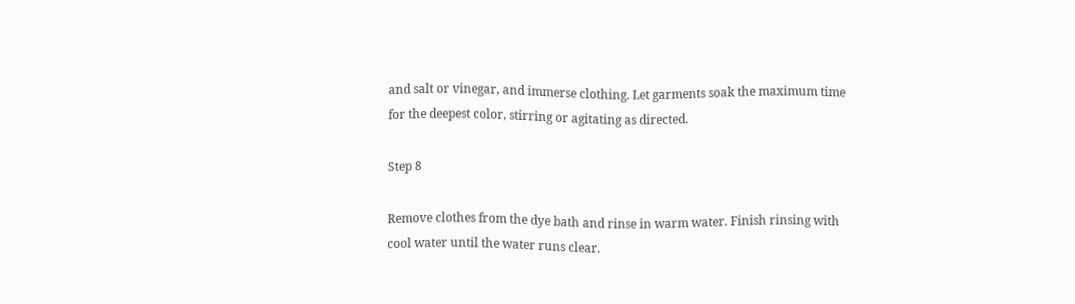and salt or vinegar, and immerse clothing. Let garments soak the maximum time for the deepest color, stirring or agitating as directed.

Step 8

Remove clothes from the dye bath and rinse in warm water. Finish rinsing with cool water until the water runs clear.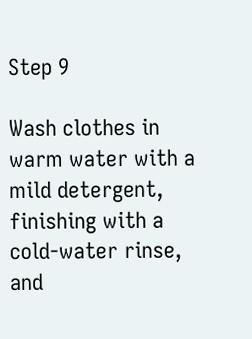Step 9

Wash clothes in warm water with a mild detergent, finishing with a cold-water rinse, and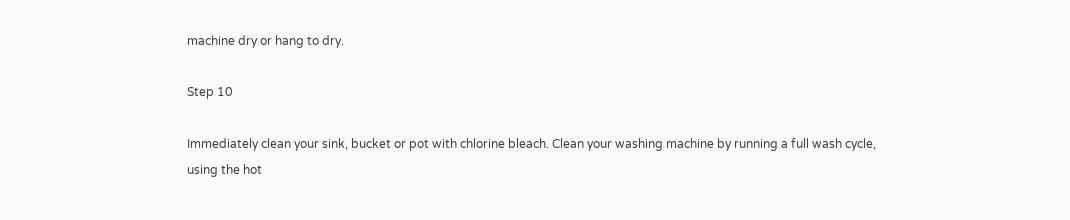machine dry or hang to dry.

Step 10

Immediately clean your sink, bucket or pot with chlorine bleach. Clean your washing machine by running a full wash cycle, using the hot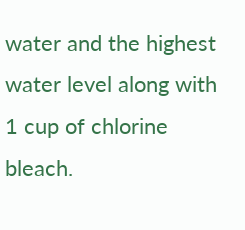water and the highest water level along with 1 cup of chlorine bleach.